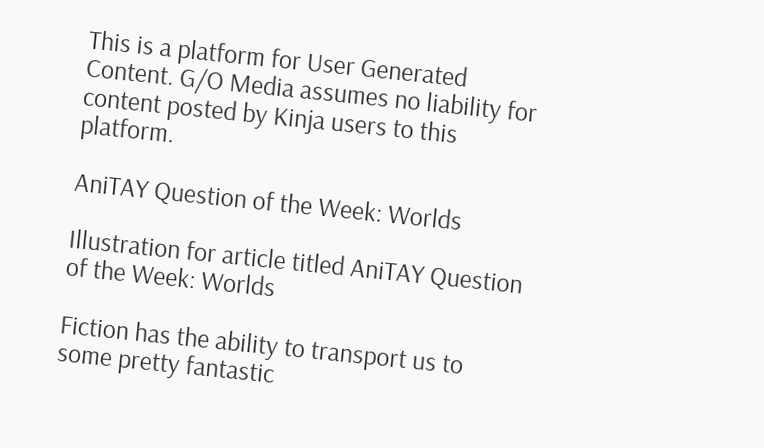This is a platform for User Generated Content. G/O Media assumes no liability for content posted by Kinja users to this platform.

AniTAY Question of the Week: Worlds

Illustration for article titled AniTAY Question of the Week: Worlds

Fiction has the ability to transport us to some pretty fantastic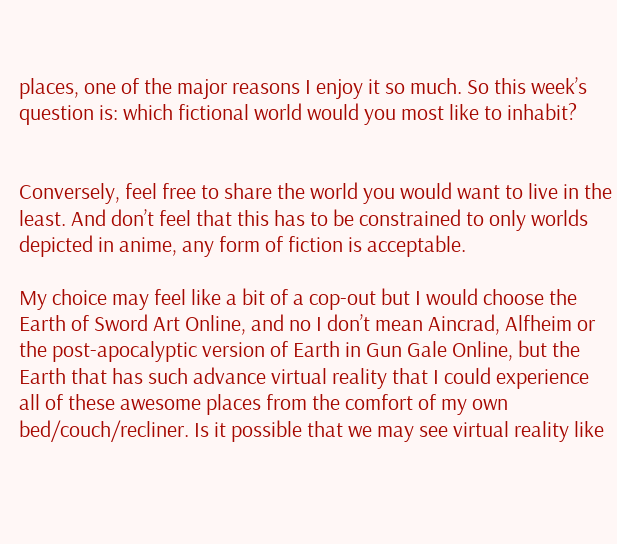places, one of the major reasons I enjoy it so much. So this week’s question is: which fictional world would you most like to inhabit?


Conversely, feel free to share the world you would want to live in the least. And don’t feel that this has to be constrained to only worlds depicted in anime, any form of fiction is acceptable.

My choice may feel like a bit of a cop-out but I would choose the Earth of Sword Art Online, and no I don’t mean Aincrad, Alfheim or the post-apocalyptic version of Earth in Gun Gale Online, but the Earth that has such advance virtual reality that I could experience all of these awesome places from the comfort of my own bed/couch/recliner. Is it possible that we may see virtual reality like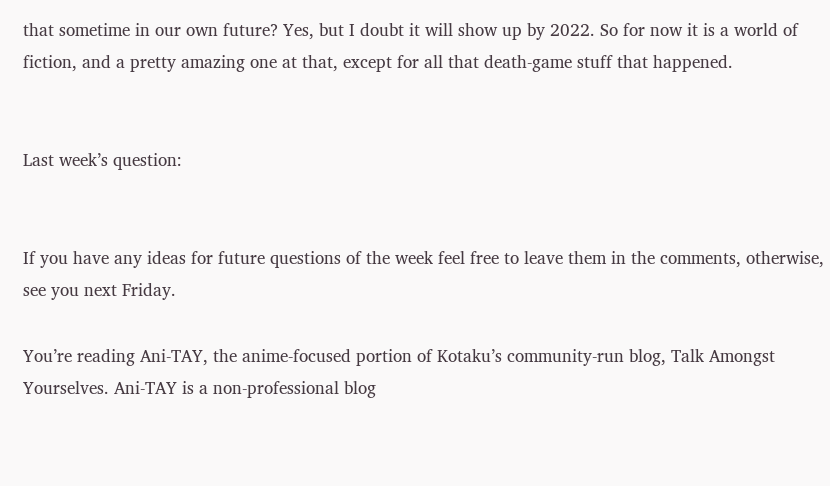that sometime in our own future? Yes, but I doubt it will show up by 2022. So for now it is a world of fiction, and a pretty amazing one at that, except for all that death-game stuff that happened.


Last week’s question:


If you have any ideas for future questions of the week feel free to leave them in the comments, otherwise, see you next Friday.

You’re reading Ani-TAY, the anime-focused portion of Kotaku’s community-run blog, Talk Amongst Yourselves. Ani-TAY is a non-professional blog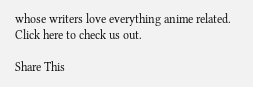whose writers love everything anime related. Click here to check us out.

Share This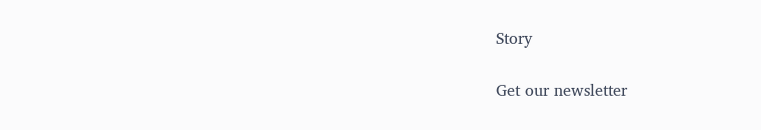Story

Get our newsletter